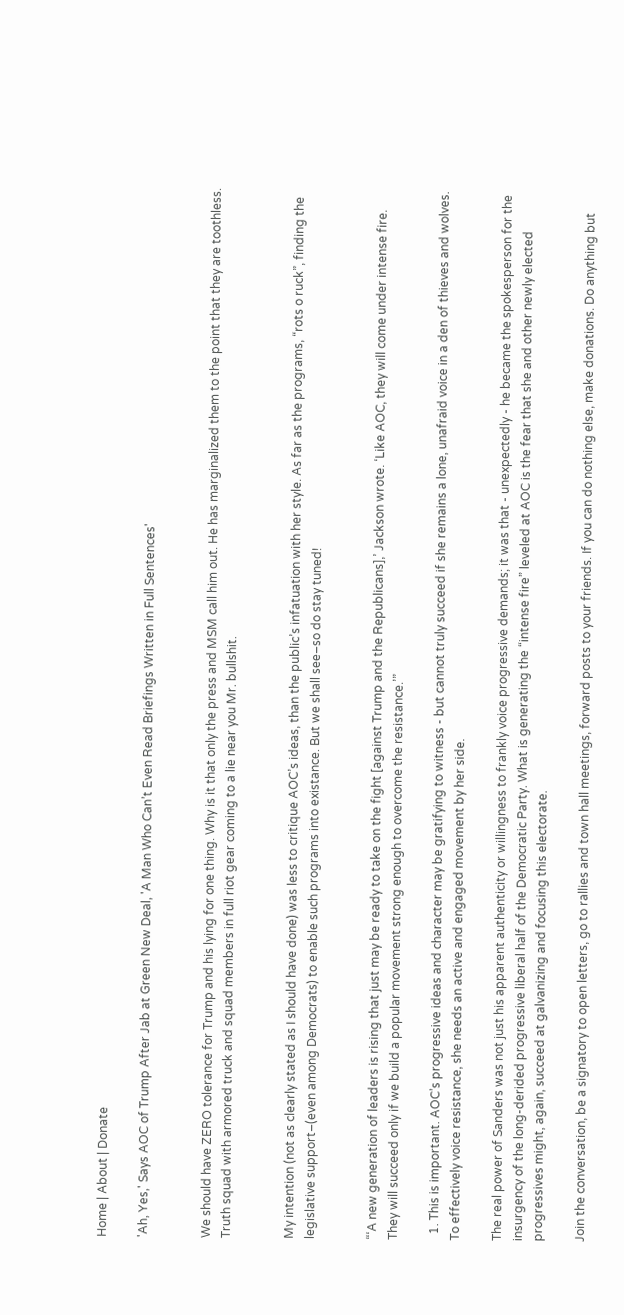Home | About | Donate

'Ah, Yes,' Says AOC of Trump After Jab at Green New Deal, 'A Man Who Can’t Even Read Briefings Written in Full Sentences'


We should have ZERO tolerance for Trump and his lying for one thing. Why is it that only the press and MSM call him out. He has marginalized them to the point that they are toothless.
Truth squad with armored truck and squad members in full riot gear coming to a lie near you Mr. bullshit.


My intention (not as clearly stated as I should have done) was less to critique AOC’s ideas, than the public’s infatuation with her style. As far as the programs, “rots o ruck”, finding the legislative support–(even among Democrats) to enable such programs into existance. But we shall see–so do stay tuned!


“‘A new generation of leaders is rising that just may be ready to take on the fight [against Trump and the Republicans],’ Jackson wrote. ‘Like AOC, they will come under intense fire. They will succeed only if we build a popular movement strong enough to overcome the resistance.’”

  1. This is important. AOC’s progressive ideas and character may be gratifying to witness - but cannot truly succeed if she remains a lone, unafraid voice in a den of thieves and wolves. To effectively voice resistance, she needs an active and engaged movement by her side.

The real power of Sanders was not just his apparent authenticity or willingness to frankly voice progressive demands; it was that - unexpectedly - he became the spokesperson for the insurgency of the long-derided progressive liberal half of the Democratic Party. What is generating the “intense fire” leveled at AOC is the fear that she and other newly elected progressives might, again, succeed at galvanizing and focusing this electorate.

Join the conversation, be a signatory to open letters, go to rallies and town hall meetings, forward posts to your friends. If you can do nothing else, make donations. Do anything but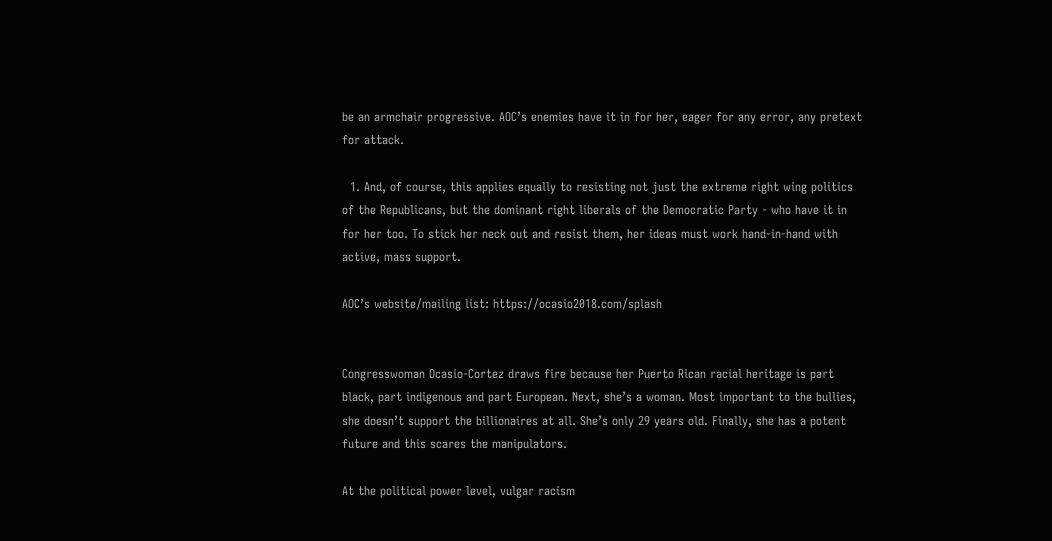be an armchair progressive. AOC’s enemies have it in for her, eager for any error, any pretext for attack.

  1. And, of course, this applies equally to resisting not just the extreme right wing politics of the Republicans, but the dominant right liberals of the Democratic Party - who have it in for her too. To stick her neck out and resist them, her ideas must work hand-in-hand with active, mass support.

AOC’s website/mailing list: https://ocasio2018.com/splash


Congresswoman Ocasio-Cortez draws fire because her Puerto Rican racial heritage is part black, part indigenous and part European. Next, she’s a woman. Most important to the bullies, she doesn’t support the billionaires at all. She’s only 29 years old. Finally, she has a potent future and this scares the manipulators.

At the political power level, vulgar racism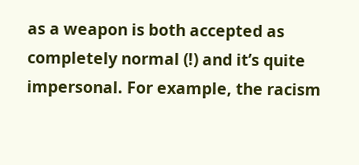as a weapon is both accepted as completely normal (!) and it’s quite impersonal. For example, the racism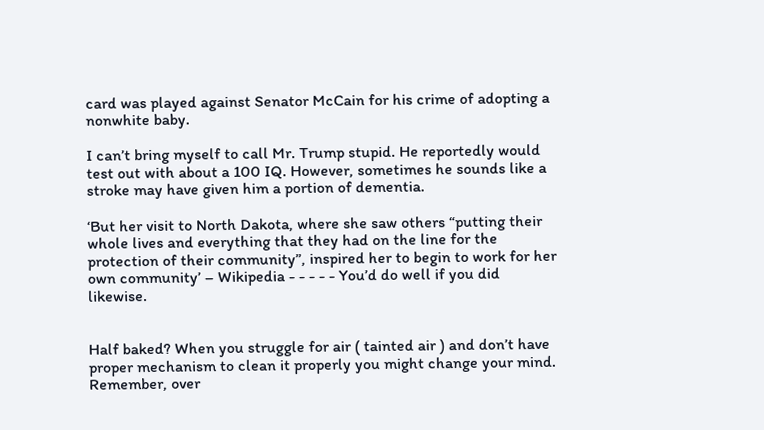card was played against Senator McCain for his crime of adopting a nonwhite baby.

I can’t bring myself to call Mr. Trump stupid. He reportedly would test out with about a 100 IQ. However, sometimes he sounds like a stroke may have given him a portion of dementia.

‘But her visit to North Dakota, where she saw others “putting their whole lives and everything that they had on the line for the protection of their community”, inspired her to begin to work for her own community’ – Wikipedia - - - - - You’d do well if you did likewise.


Half baked? When you struggle for air ( tainted air ) and don’t have proper mechanism to clean it properly you might change your mind. Remember, over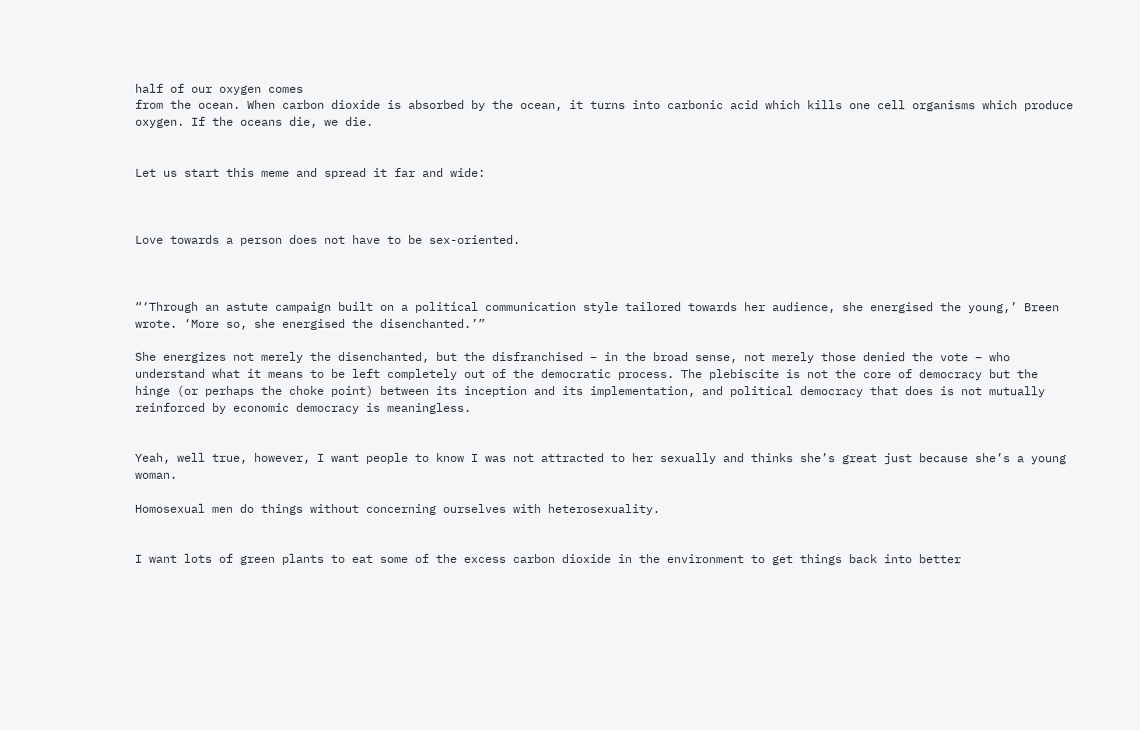half of our oxygen comes
from the ocean. When carbon dioxide is absorbed by the ocean, it turns into carbonic acid which kills one cell organisms which produce oxygen. If the oceans die, we die.


Let us start this meme and spread it far and wide:



Love towards a person does not have to be sex-oriented.



“‘Through an astute campaign built on a political communication style tailored towards her audience, she energised the young,’ Breen wrote. ‘More so, she energised the disenchanted.’”

She energizes not merely the disenchanted, but the disfranchised – in the broad sense, not merely those denied the vote – who understand what it means to be left completely out of the democratic process. The plebiscite is not the core of democracy but the hinge (or perhaps the choke point) between its inception and its implementation, and political democracy that does is not mutually reinforced by economic democracy is meaningless.


Yeah, well true, however, I want people to know I was not attracted to her sexually and thinks she’s great just because she’s a young woman.

Homosexual men do things without concerning ourselves with heterosexuality.


I want lots of green plants to eat some of the excess carbon dioxide in the environment to get things back into better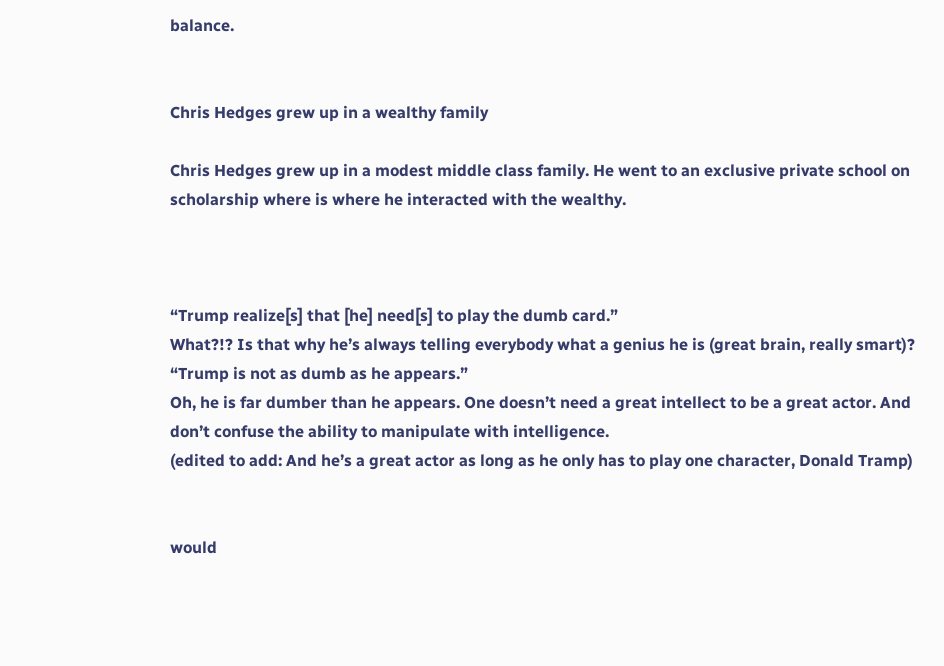balance.


Chris Hedges grew up in a wealthy family

Chris Hedges grew up in a modest middle class family. He went to an exclusive private school on scholarship where is where he interacted with the wealthy.



“Trump realize[s] that [he] need[s] to play the dumb card.”
What?!? Is that why he’s always telling everybody what a genius he is (great brain, really smart)?
“Trump is not as dumb as he appears.”
Oh, he is far dumber than he appears. One doesn’t need a great intellect to be a great actor. And don’t confuse the ability to manipulate with intelligence.
(edited to add: And he’s a great actor as long as he only has to play one character, Donald Tramp)


would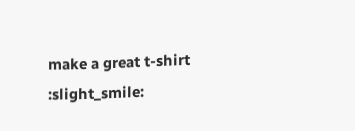make a great t-shirt :slight_smile: